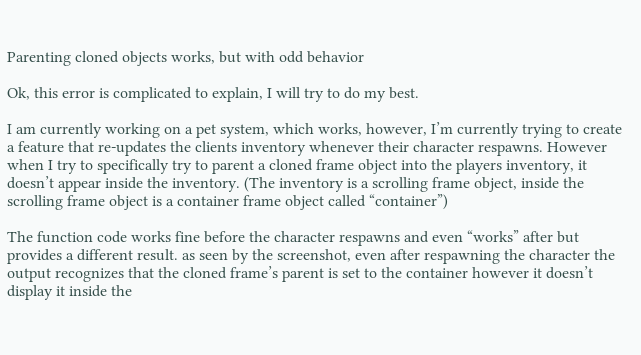Parenting cloned objects works, but with odd behavior

Ok, this error is complicated to explain, I will try to do my best.

I am currently working on a pet system, which works, however, I’m currently trying to create a feature that re-updates the clients inventory whenever their character respawns. However when I try to specifically try to parent a cloned frame object into the players inventory, it doesn’t appear inside the inventory. (The inventory is a scrolling frame object, inside the scrolling frame object is a container frame object called “container”)

The function code works fine before the character respawns and even “works” after but provides a different result. as seen by the screenshot, even after respawning the character the output recognizes that the cloned frame’s parent is set to the container however it doesn’t display it inside the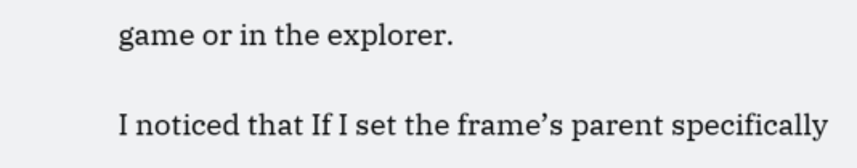game or in the explorer.

I noticed that If I set the frame’s parent specifically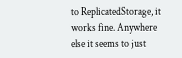to ReplicatedStorage, it works fine. Anywhere else it seems to just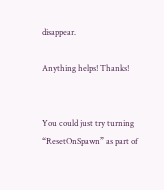disappear.

Anything helps! Thanks!


You could just try turning “ResetOnSpawn” as part of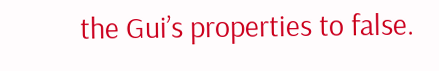the Gui’s properties to false.